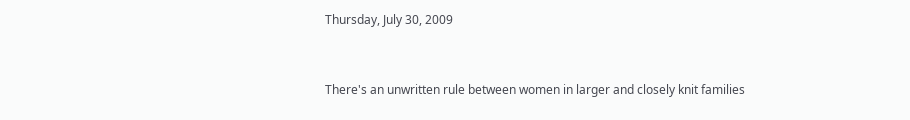Thursday, July 30, 2009


There's an unwritten rule between women in larger and closely knit families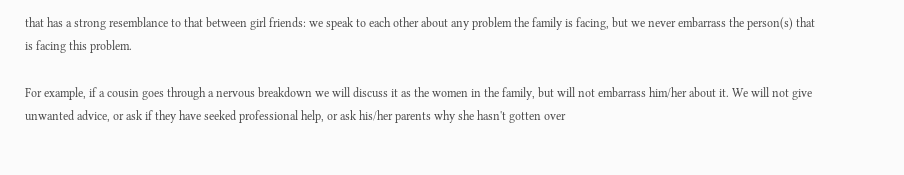that has a strong resemblance to that between girl friends: we speak to each other about any problem the family is facing, but we never embarrass the person(s) that is facing this problem.

For example, if a cousin goes through a nervous breakdown we will discuss it as the women in the family, but will not embarrass him/her about it. We will not give unwanted advice, or ask if they have seeked professional help, or ask his/her parents why she hasn't gotten over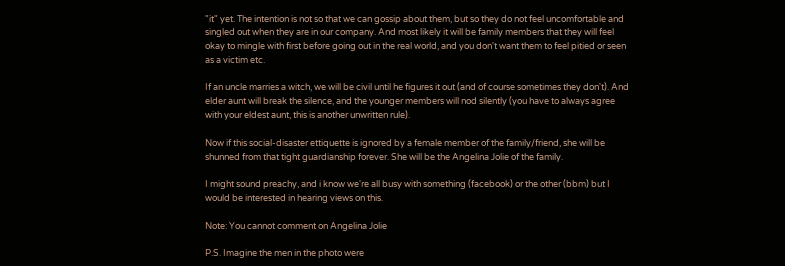"it" yet. The intention is not so that we can gossip about them, but so they do not feel uncomfortable and singled out when they are in our company. And most likely it will be family members that they will feel okay to mingle with first before going out in the real world, and you don't want them to feel pitied or seen as a victim etc.

If an uncle marries a witch, we will be civil until he figures it out (and of course sometimes they don't). And elder aunt will break the silence, and the younger members will nod silently (you have to always agree with your eldest aunt, this is another unwritten rule).

Now if this social-disaster ettiquette is ignored by a female member of the family/friend, she will be shunned from that tight guardianship forever. She will be the Angelina Jolie of the family.

I might sound preachy, and i know we're all busy with something (facebook) or the other (bbm) but I would be interested in hearing views on this.

Note: You cannot comment on Angelina Jolie

P.S. Imagine the men in the photo were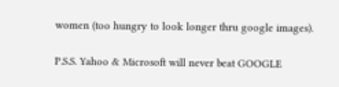women (too hungry to look longer thru google images).

P.S.S. Yahoo & Microsoft will never beat GOOGLE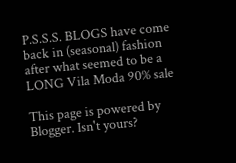P.S.S.S. BLOGS have come back in (seasonal) fashion after what seemed to be a LONG Vila Moda 90% sale

This page is powered by Blogger. Isn't yours?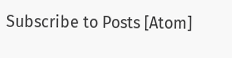Subscribe to Posts [Atom]